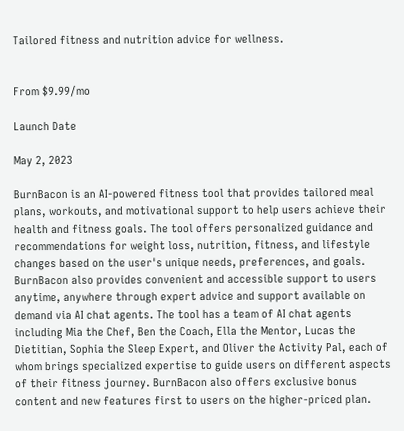Tailored fitness and nutrition advice for wellness.


From $9.99/mo

Launch Date

May 2, 2023

BurnBacon is an AI-powered fitness tool that provides tailored meal plans, workouts, and motivational support to help users achieve their health and fitness goals. The tool offers personalized guidance and recommendations for weight loss, nutrition, fitness, and lifestyle changes based on the user's unique needs, preferences, and goals. BurnBacon also provides convenient and accessible support to users anytime, anywhere through expert advice and support available on demand via AI chat agents. The tool has a team of AI chat agents including Mia the Chef, Ben the Coach, Ella the Mentor, Lucas the Dietitian, Sophia the Sleep Expert, and Oliver the Activity Pal, each of whom brings specialized expertise to guide users on different aspects of their fitness journey. BurnBacon also offers exclusive bonus content and new features first to users on the higher-priced plan.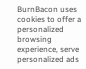BurnBacon uses cookies to offer a personalized browsing experience, serve personalized ads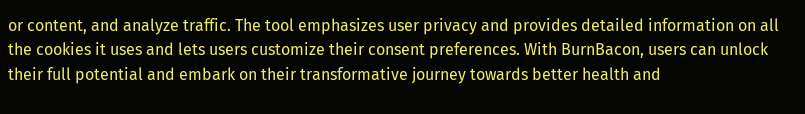or content, and analyze traffic. The tool emphasizes user privacy and provides detailed information on all the cookies it uses and lets users customize their consent preferences. With BurnBacon, users can unlock their full potential and embark on their transformative journey towards better health and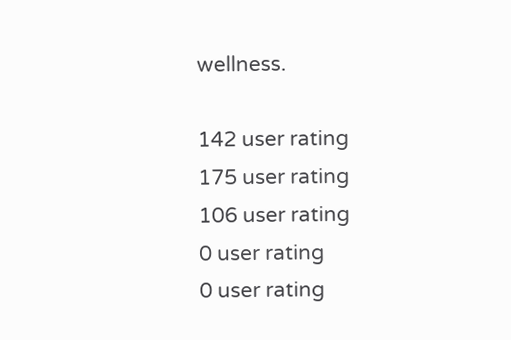wellness.

142 user rating
175 user rating
106 user rating
0 user rating
0 user rating